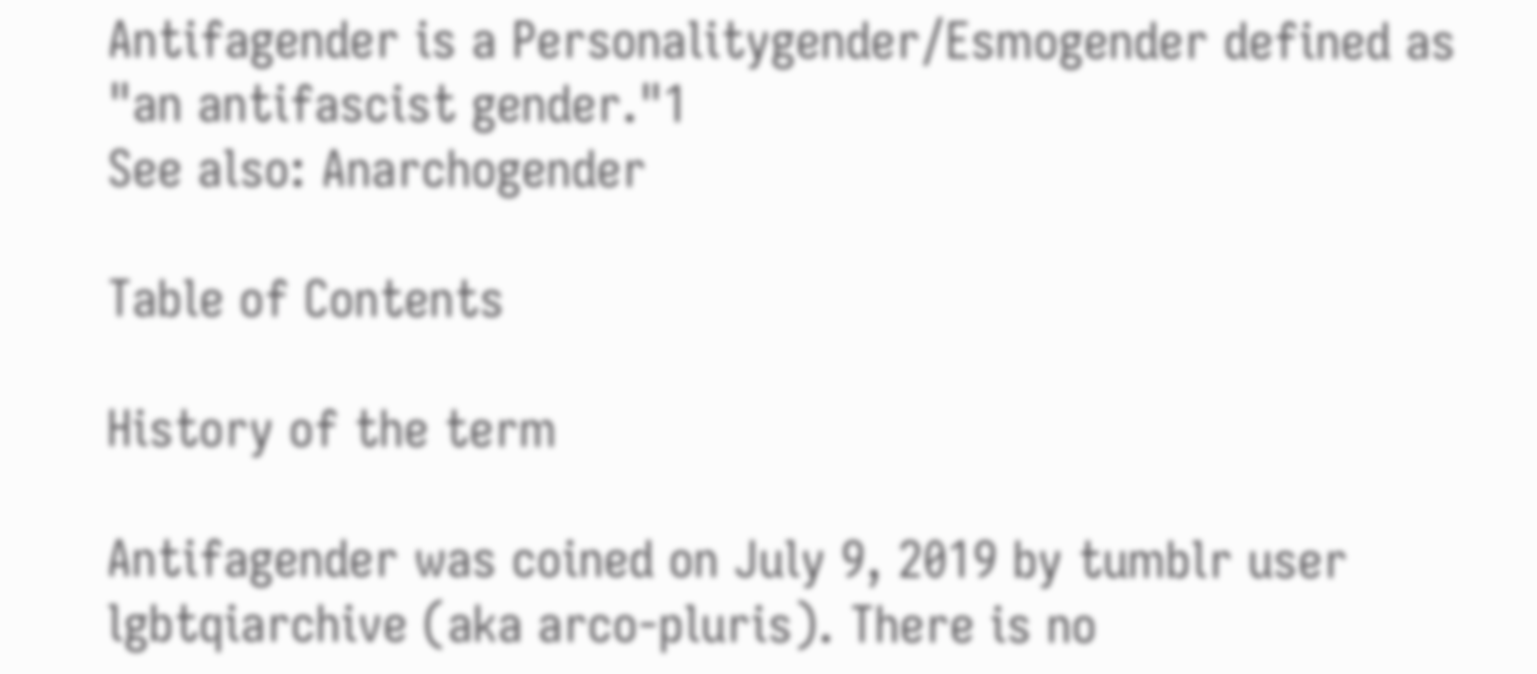Antifagender is a Personalitygender/Esmogender defined as "an antifascist gender."1
See also: Anarchogender

Table of Contents

History of the term

Antifagender was coined on July 9, 2019 by tumblr user lgbtqiarchive (aka arco-pluris). There is no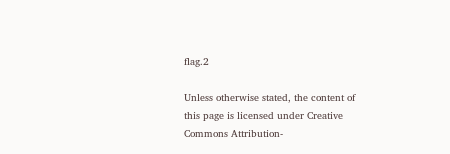flag.2

Unless otherwise stated, the content of this page is licensed under Creative Commons Attribution-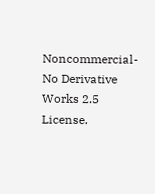Noncommercial-No Derivative Works 2.5 License.